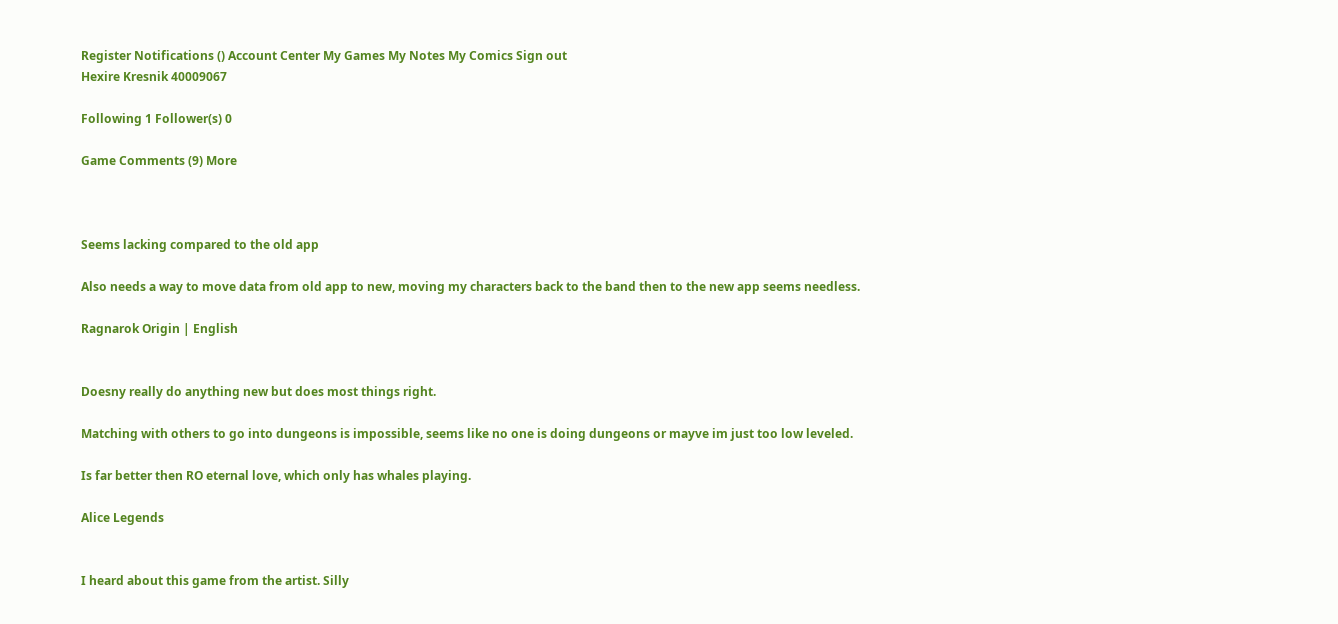Register Notifications () Account Center My Games My Notes My Comics Sign out
Hexire Kresnik 40009067

Following 1 Follower(s) 0

Game Comments (9) More



Seems lacking compared to the old app

Also needs a way to move data from old app to new, moving my characters back to the band then to the new app seems needless.

Ragnarok Origin | English


Doesny really do anything new but does most things right.

Matching with others to go into dungeons is impossible, seems like no one is doing dungeons or mayve im just too low leveled.

Is far better then RO eternal love, which only has whales playing.

Alice Legends


I heard about this game from the artist. Silly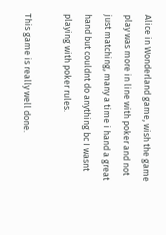Alice in Wonderland game, wish the game play was more in line with poker and not just matching, many a time i hand a great hand but couldnt do anything bc I wasnt playing with poker rules.

This game is really well done.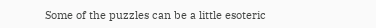Some of the puzzles can be a little esoteric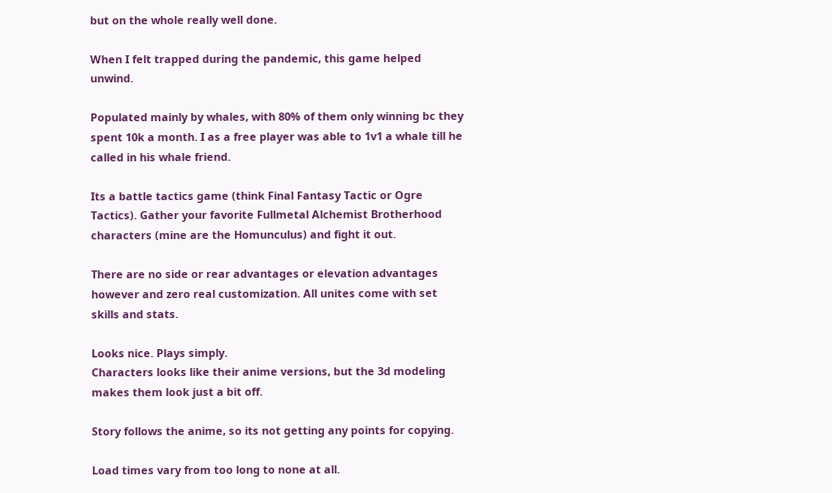but on the whole really well done.

When I felt trapped during the pandemic, this game helped unwind.

Populated mainly by whales, with 80% of them only winning bc they spent 10k a month. I as a free player was able to 1v1 a whale till he called in his whale friend.

Its a battle tactics game (think Final Fantasy Tactic or Ogre Tactics). Gather your favorite Fullmetal Alchemist Brotherhood characters (mine are the Homunculus) and fight it out.

There are no side or rear advantages or elevation advantages however and zero real customization. All unites come with set skills and stats.

Looks nice. Plays simply.
Characters looks like their anime versions, but the 3d modeling makes them look just a bit off.

Story follows the anime, so its not getting any points for copying.

Load times vary from too long to none at all.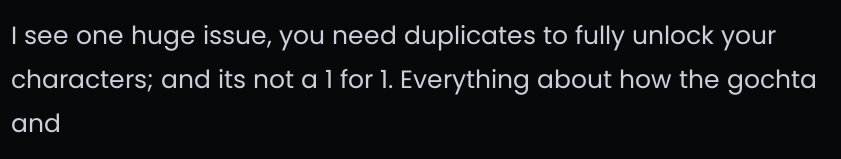I see one huge issue, you need duplicates to fully unlock your characters; and its not a 1 for 1. Everything about how the gochta and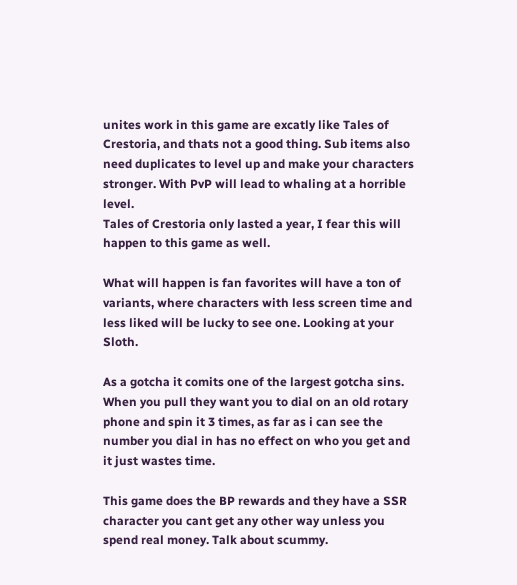unites work in this game are excatly like Tales of Crestoria, and thats not a good thing. Sub items also need duplicates to level up and make your characters stronger. With PvP will lead to whaling at a horrible level.
Tales of Crestoria only lasted a year, I fear this will happen to this game as well.

What will happen is fan favorites will have a ton of variants, where characters with less screen time and less liked will be lucky to see one. Looking at your Sloth.

As a gotcha it comits one of the largest gotcha sins. When you pull they want you to dial on an old rotary phone and spin it 3 times, as far as i can see the number you dial in has no effect on who you get and it just wastes time.

This game does the BP rewards and they have a SSR character you cant get any other way unless you spend real money. Talk about scummy.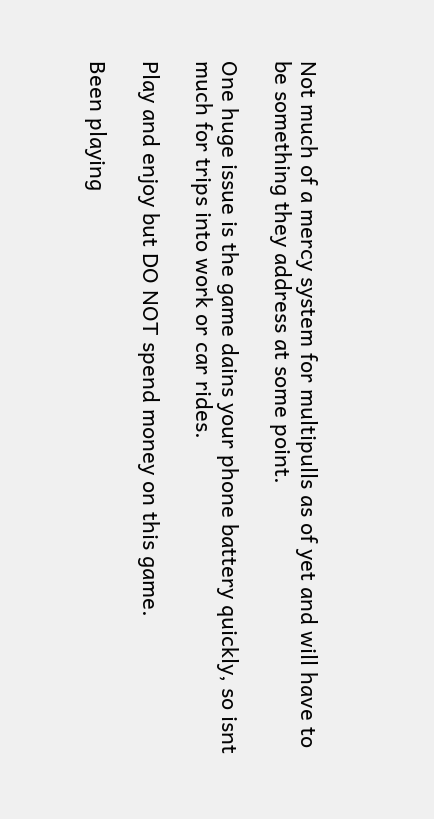Not much of a mercy system for multipulls as of yet and will have to be something they address at some point.

One huge issue is the game dains your phone battery quickly, so isnt much for trips into work or car rides.

Play and enjoy but DO NOT spend money on this game.

Been playing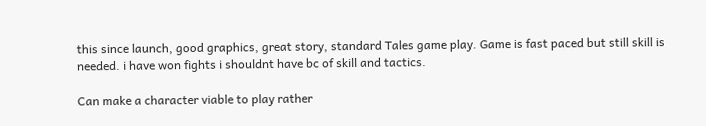this since launch, good graphics, great story, standard Tales game play. Game is fast paced but still skill is needed. i have won fights i shouldnt have bc of skill and tactics.

Can make a character viable to play rather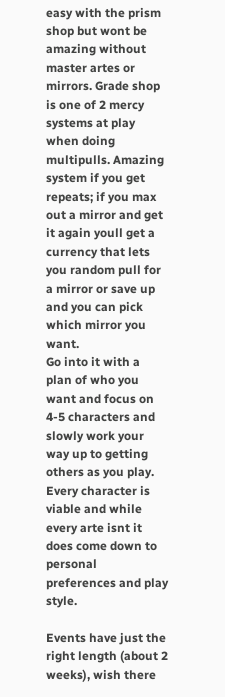easy with the prism shop but wont be amazing without master artes or mirrors. Grade shop is one of 2 mercy systems at play when doing multipulls. Amazing system if you get repeats; if you max out a mirror and get it again youll get a currency that lets you random pull for a mirror or save up and you can pick which mirror you want.
Go into it with a plan of who you want and focus on 4-5 characters and slowly work your way up to getting others as you play.
Every character is viable and while every arte isnt it does come down to personal preferences and play style.

Events have just the right length (about 2 weeks), wish there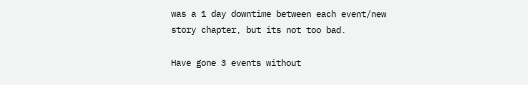was a 1 day downtime between each event/new story chapter, but its not too bad.

Have gone 3 events without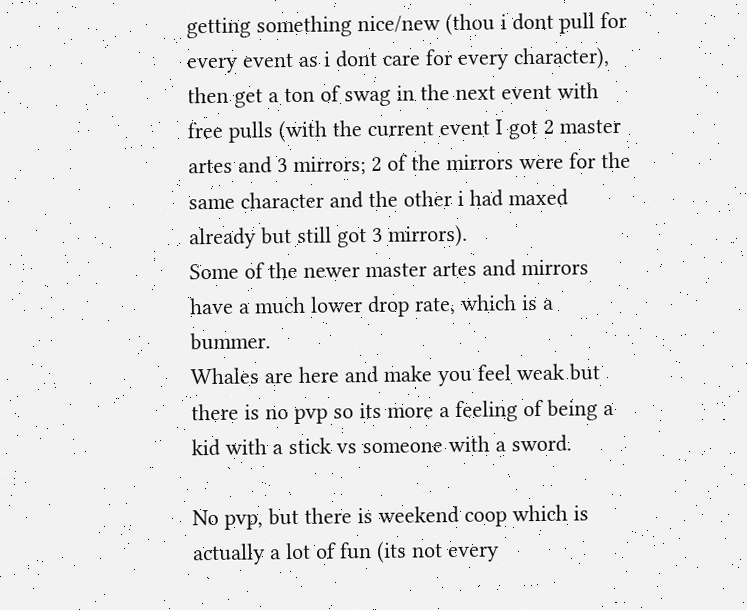getting something nice/new (thou i dont pull for every event as i dont care for every character), then get a ton of swag in the next event with free pulls (with the current event I got 2 master artes and 3 mirrors; 2 of the mirrors were for the same character and the other i had maxed already but still got 3 mirrors).
Some of the newer master artes and mirrors have a much lower drop rate, which is a bummer.
Whales are here and make you feel weak but there is no pvp so its more a feeling of being a kid with a stick vs someone with a sword.

No pvp, but there is weekend coop which is actually a lot of fun (its not every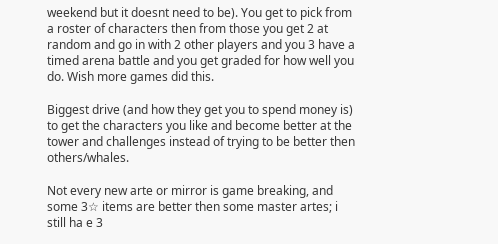weekend but it doesnt need to be). You get to pick from a roster of characters then from those you get 2 at random and go in with 2 other players and you 3 have a timed arena battle and you get graded for how well you do. Wish more games did this.

Biggest drive (and how they get you to spend money is) to get the characters you like and become better at the tower and challenges instead of trying to be better then others/whales.

Not every new arte or mirror is game breaking, and some 3☆ items are better then some master artes; i still ha e 3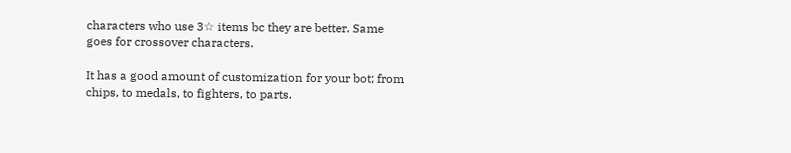characters who use 3☆ items bc they are better. Same goes for crossover characters.

It has a good amount of customization for your bot; from chips, to medals, to fighters, to parts.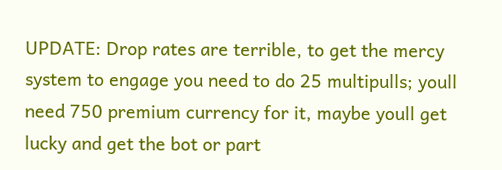UPDATE: Drop rates are terrible, to get the mercy system to engage you need to do 25 multipulls; youll need 750 premium currency for it, maybe youll get lucky and get the bot or part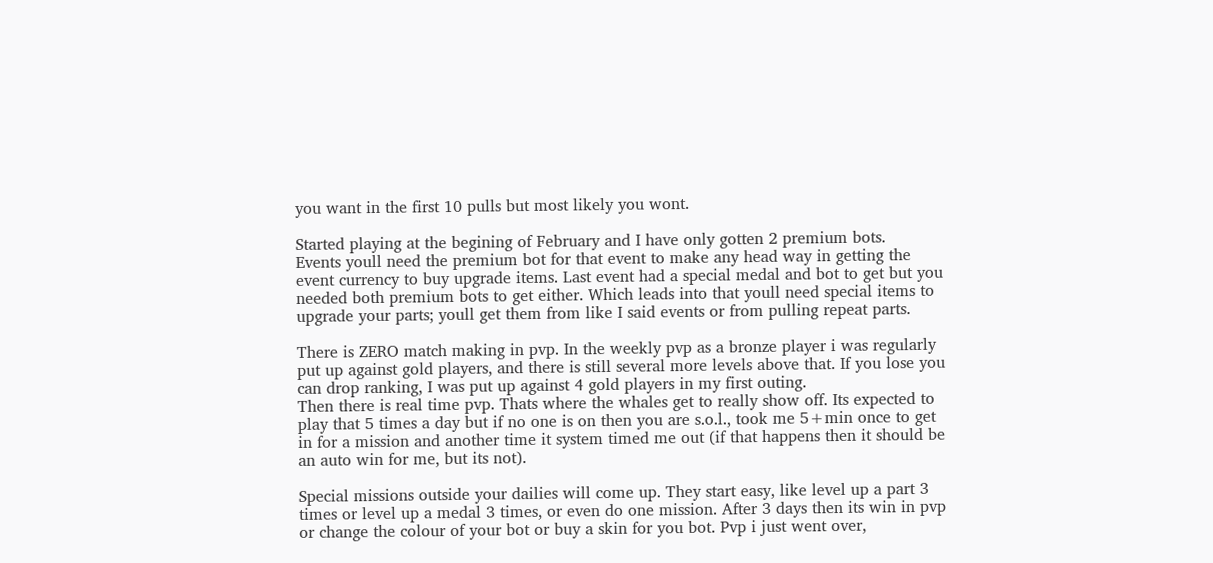you want in the first 10 pulls but most likely you wont.

Started playing at the begining of February and I have only gotten 2 premium bots.
Events youll need the premium bot for that event to make any head way in getting the event currency to buy upgrade items. Last event had a special medal and bot to get but you needed both premium bots to get either. Which leads into that youll need special items to upgrade your parts; youll get them from like I said events or from pulling repeat parts.

There is ZERO match making in pvp. In the weekly pvp as a bronze player i was regularly put up against gold players, and there is still several more levels above that. If you lose you can drop ranking, I was put up against 4 gold players in my first outing.
Then there is real time pvp. Thats where the whales get to really show off. Its expected to play that 5 times a day but if no one is on then you are s.o.l., took me 5+min once to get in for a mission and another time it system timed me out (if that happens then it should be an auto win for me, but its not).

Special missions outside your dailies will come up. They start easy, like level up a part 3 times or level up a medal 3 times, or even do one mission. After 3 days then its win in pvp or change the colour of your bot or buy a skin for you bot. Pvp i just went over,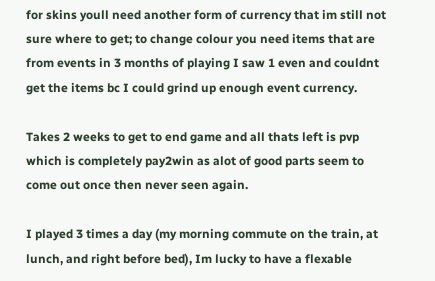for skins youll need another form of currency that im still not sure where to get; to change colour you need items that are from events in 3 months of playing I saw 1 even and couldnt get the items bc I could grind up enough event currency.

Takes 2 weeks to get to end game and all thats left is pvp which is completely pay2win as alot of good parts seem to come out once then never seen again.

I played 3 times a day (my morning commute on the train, at lunch, and right before bed), Im lucky to have a flexable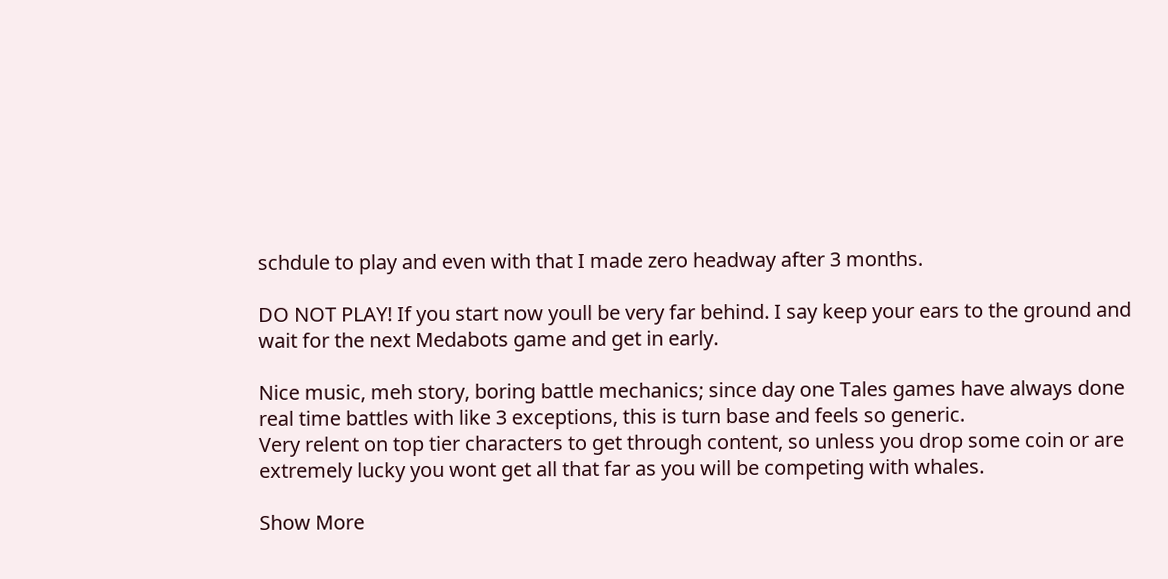schdule to play and even with that I made zero headway after 3 months.

DO NOT PLAY! If you start now youll be very far behind. I say keep your ears to the ground and wait for the next Medabots game and get in early.

Nice music, meh story, boring battle mechanics; since day one Tales games have always done real time battles with like 3 exceptions, this is turn base and feels so generic.
Very relent on top tier characters to get through content, so unless you drop some coin or are extremely lucky you wont get all that far as you will be competing with whales.

Show More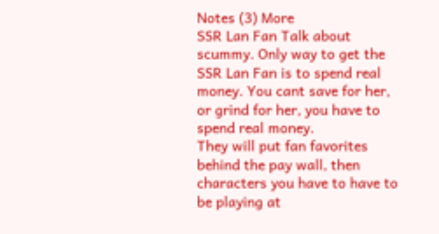Notes (3) More
SSR Lan Fan Talk about scummy. Only way to get the SSR Lan Fan is to spend real money. You cant save for her, or grind for her, you have to spend real money.
They will put fan favorites behind the pay wall, then characters you have to have to be playing at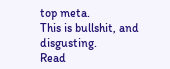top meta.
This is bullshit, and disgusting.
Read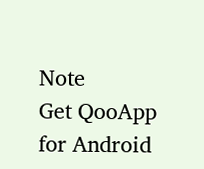Note
Get QooApp for Android